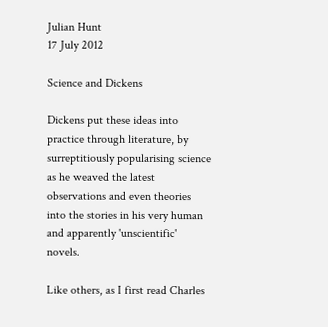Julian Hunt
17 July 2012

Science and Dickens

Dickens put these ideas into practice through literature, by surreptitiously popularising science as he weaved the latest observations and even theories into the stories in his very human and apparently 'unscientific' novels.

Like others, as I first read Charles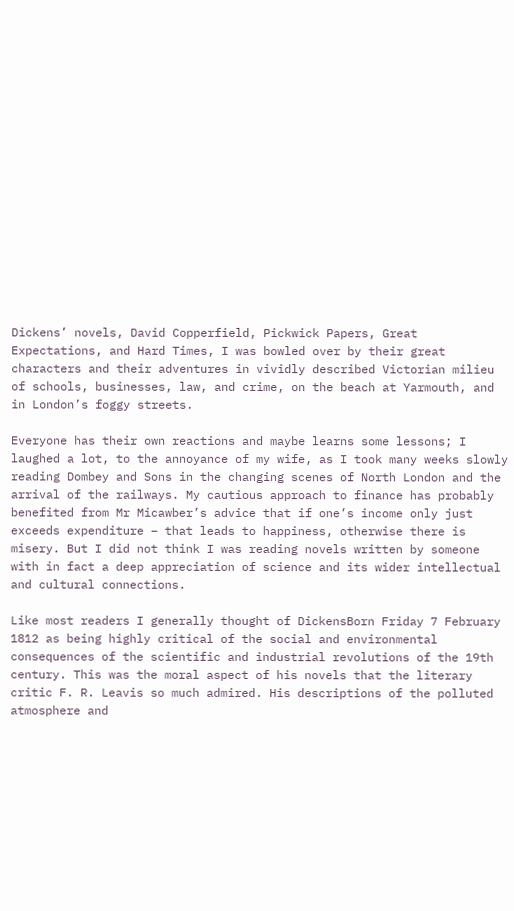Dickens’ novels, David Copperfield, Pickwick Papers, Great Expectations, and Hard Times, I was bowled over by their great characters and their adventures in vividly described Victorian milieu of schools, businesses, law, and crime, on the beach at Yarmouth, and in London’s foggy streets.

Everyone has their own reactions and maybe learns some lessons; I laughed a lot, to the annoyance of my wife, as I took many weeks slowly reading Dombey and Sons in the changing scenes of North London and the arrival of the railways. My cautious approach to finance has probably benefited from Mr Micawber’s advice that if one’s income only just exceeds expenditure – that leads to happiness, otherwise there is misery. But I did not think I was reading novels written by someone with in fact a deep appreciation of science and its wider intellectual and cultural connections.

Like most readers I generally thought of DickensBorn Friday 7 February 1812 as being highly critical of the social and environmental consequences of the scientific and industrial revolutions of the 19th century. This was the moral aspect of his novels that the literary critic F. R. Leavis so much admired. His descriptions of the polluted atmosphere and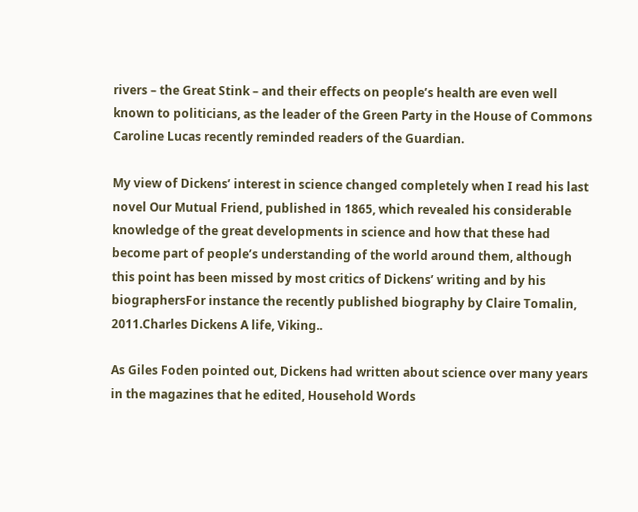rivers – the Great Stink – and their effects on people’s health are even well known to politicians, as the leader of the Green Party in the House of Commons Caroline Lucas recently reminded readers of the Guardian.

My view of Dickens’ interest in science changed completely when I read his last novel Our Mutual Friend, published in 1865, which revealed his considerable knowledge of the great developments in science and how that these had become part of people’s understanding of the world around them, although this point has been missed by most critics of Dickens’ writing and by his biographersFor instance the recently published biography by Claire Tomalin, 2011.Charles Dickens A life, Viking..

As Giles Foden pointed out, Dickens had written about science over many years in the magazines that he edited, Household Words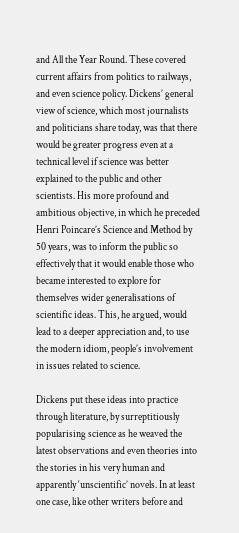and All the Year Round. These covered current affairs from politics to railways, and even science policy. Dickens’ general view of science, which most journalists and politicians share today, was that there would be greater progress even at a technical level if science was better explained to the public and other scientists. His more profound and ambitious objective, in which he preceded Henri Poincare’s Science and Method by 50 years, was to inform the public so effectively that it would enable those who became interested to explore for themselves wider generalisations of scientific ideas. This, he argued, would lead to a deeper appreciation and, to use the modern idiom, people’s involvement in issues related to science.

Dickens put these ideas into practice through literature, by surreptitiously popularising science as he weaved the latest observations and even theories into the stories in his very human and apparently ‘unscientific’ novels. In at least one case, like other writers before and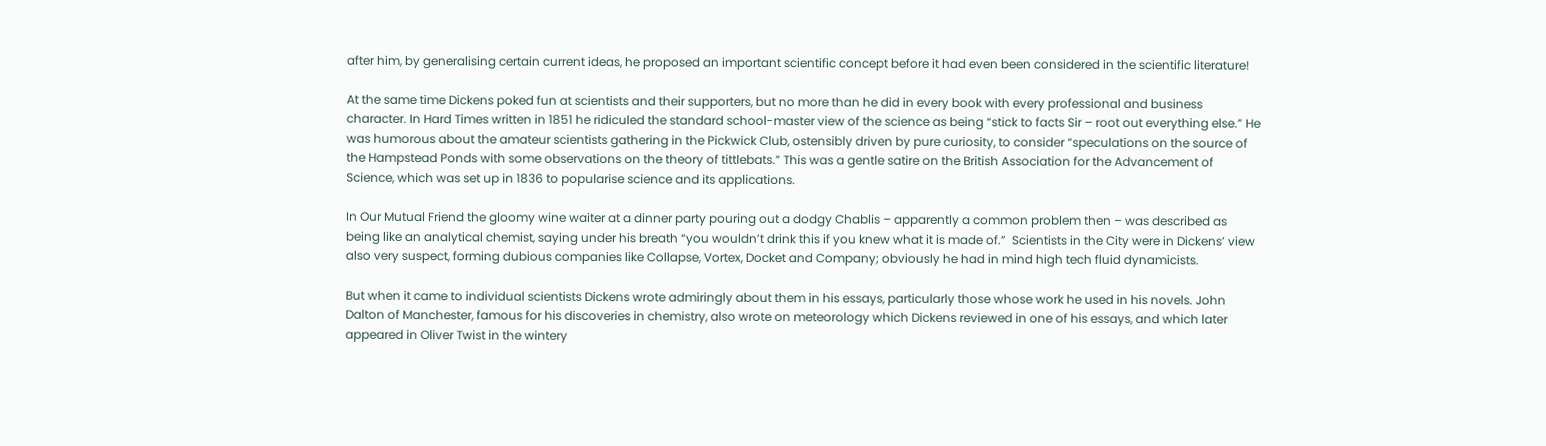after him, by generalising certain current ideas, he proposed an important scientific concept before it had even been considered in the scientific literature!

At the same time Dickens poked fun at scientists and their supporters, but no more than he did in every book with every professional and business character. In Hard Times written in 1851 he ridiculed the standard school-master view of the science as being “stick to facts Sir – root out everything else.” He was humorous about the amateur scientists gathering in the Pickwick Club, ostensibly driven by pure curiosity, to consider “speculations on the source of the Hampstead Ponds with some observations on the theory of tittlebats.” This was a gentle satire on the British Association for the Advancement of Science, which was set up in 1836 to popularise science and its applications.

In Our Mutual Friend the gloomy wine waiter at a dinner party pouring out a dodgy Chablis – apparently a common problem then – was described as being like an analytical chemist, saying under his breath “you wouldn’t drink this if you knew what it is made of.”  Scientists in the City were in Dickens’ view also very suspect, forming dubious companies like Collapse, Vortex, Docket and Company; obviously he had in mind high tech fluid dynamicists.

But when it came to individual scientists Dickens wrote admiringly about them in his essays, particularly those whose work he used in his novels. John Dalton of Manchester, famous for his discoveries in chemistry, also wrote on meteorology which Dickens reviewed in one of his essays, and which later appeared in Oliver Twist in the wintery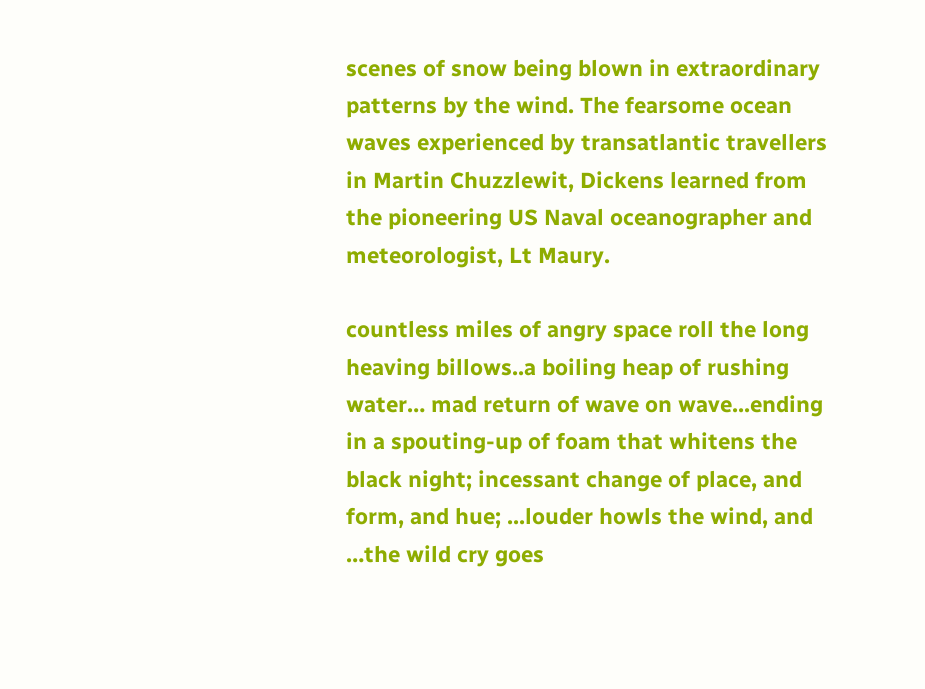scenes of snow being blown in extraordinary patterns by the wind. The fearsome ocean waves experienced by transatlantic travellers in Martin Chuzzlewit, Dickens learned from the pioneering US Naval oceanographer and meteorologist, Lt Maury.

countless miles of angry space roll the long heaving billows..a boiling heap of rushing water… mad return of wave on wave...ending in a spouting-up of foam that whitens the black night; incessant change of place, and form, and hue; ...louder howls the wind, and …the wild cry goes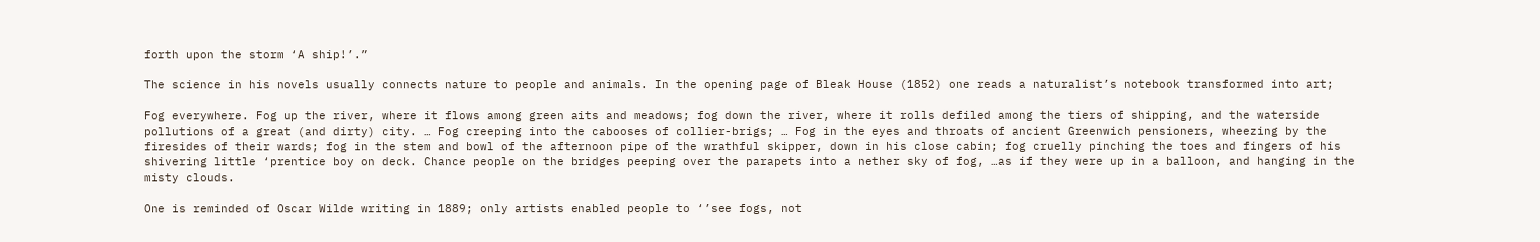forth upon the storm ‘A ship!’.”

The science in his novels usually connects nature to people and animals. In the opening page of Bleak House (1852) one reads a naturalist’s notebook transformed into art;

Fog everywhere. Fog up the river, where it flows among green aits and meadows; fog down the river, where it rolls defiled among the tiers of shipping, and the waterside pollutions of a great (and dirty) city. … Fog creeping into the cabooses of collier-brigs; … Fog in the eyes and throats of ancient Greenwich pensioners, wheezing by the firesides of their wards; fog in the stem and bowl of the afternoon pipe of the wrathful skipper, down in his close cabin; fog cruelly pinching the toes and fingers of his shivering little ‘prentice boy on deck. Chance people on the bridges peeping over the parapets into a nether sky of fog, …as if they were up in a balloon, and hanging in the misty clouds.

One is reminded of Oscar Wilde writing in 1889; only artists enabled people to ‘’see fogs, not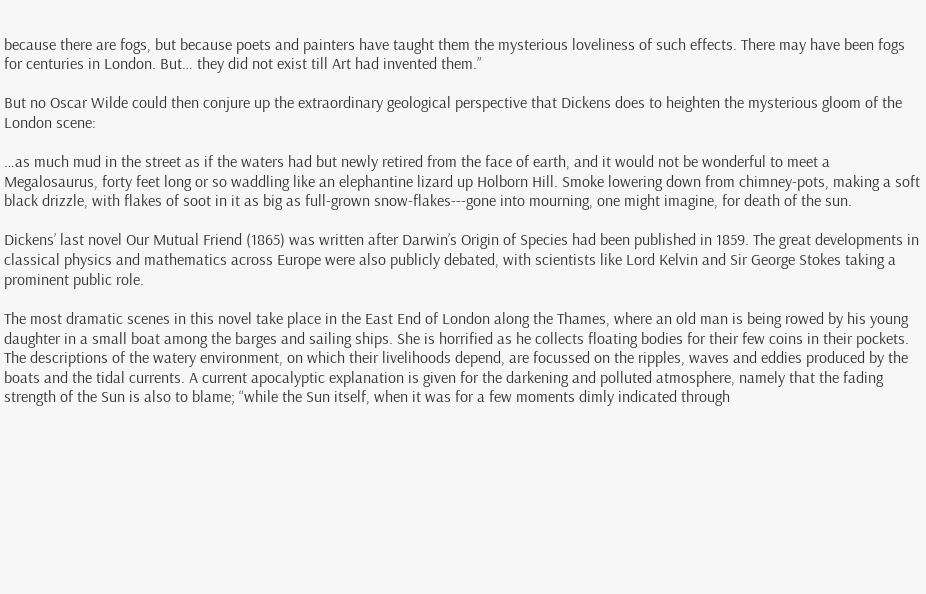because there are fogs, but because poets and painters have taught them the mysterious loveliness of such effects. There may have been fogs for centuries in London. But… they did not exist till Art had invented them.”

But no Oscar Wilde could then conjure up the extraordinary geological perspective that Dickens does to heighten the mysterious gloom of the London scene:

…as much mud in the street as if the waters had but newly retired from the face of earth, and it would not be wonderful to meet a Megalosaurus, forty feet long or so waddling like an elephantine lizard up Holborn Hill. Smoke lowering down from chimney-pots, making a soft black drizzle, with flakes of soot in it as big as full-grown snow-flakes---gone into mourning, one might imagine, for death of the sun.

Dickens’ last novel Our Mutual Friend (1865) was written after Darwin’s Origin of Species had been published in 1859. The great developments in classical physics and mathematics across Europe were also publicly debated, with scientists like Lord Kelvin and Sir George Stokes taking a prominent public role.

The most dramatic scenes in this novel take place in the East End of London along the Thames, where an old man is being rowed by his young daughter in a small boat among the barges and sailing ships. She is horrified as he collects floating bodies for their few coins in their pockets. The descriptions of the watery environment, on which their livelihoods depend, are focussed on the ripples, waves and eddies produced by the boats and the tidal currents. A current apocalyptic explanation is given for the darkening and polluted atmosphere, namely that the fading strength of the Sun is also to blame; “while the Sun itself, when it was for a few moments dimly indicated through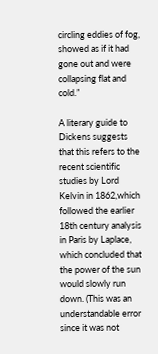circling eddies of fog, showed as if it had gone out and were collapsing flat and cold.”

A literary guide to Dickens suggests that this refers to the recent scientific studies by Lord Kelvin in 1862,which followed the earlier 18th century analysis in Paris by Laplace, which concluded that the power of the sun would slowly run down. (This was an understandable error since it was not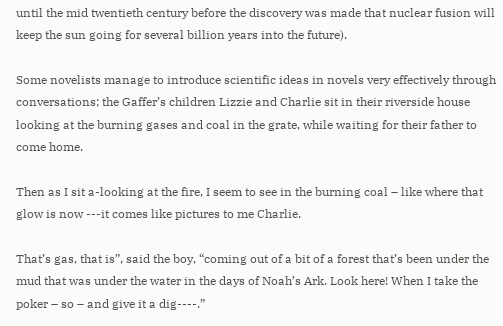until the mid twentieth century before the discovery was made that nuclear fusion will keep the sun going for several billion years into the future).

Some novelists manage to introduce scientific ideas in novels very effectively through conversations; the Gaffer’s children Lizzie and Charlie sit in their riverside house looking at the burning gases and coal in the grate, while waiting for their father to come home.

Then as I sit a-looking at the fire, I seem to see in the burning coal – like where that glow is now ---it comes like pictures to me Charlie.

That’s gas, that is”, said the boy, “coming out of a bit of a forest that’s been under the mud that was under the water in the days of Noah’s Ark. Look here! When I take the poker – so – and give it a dig----.”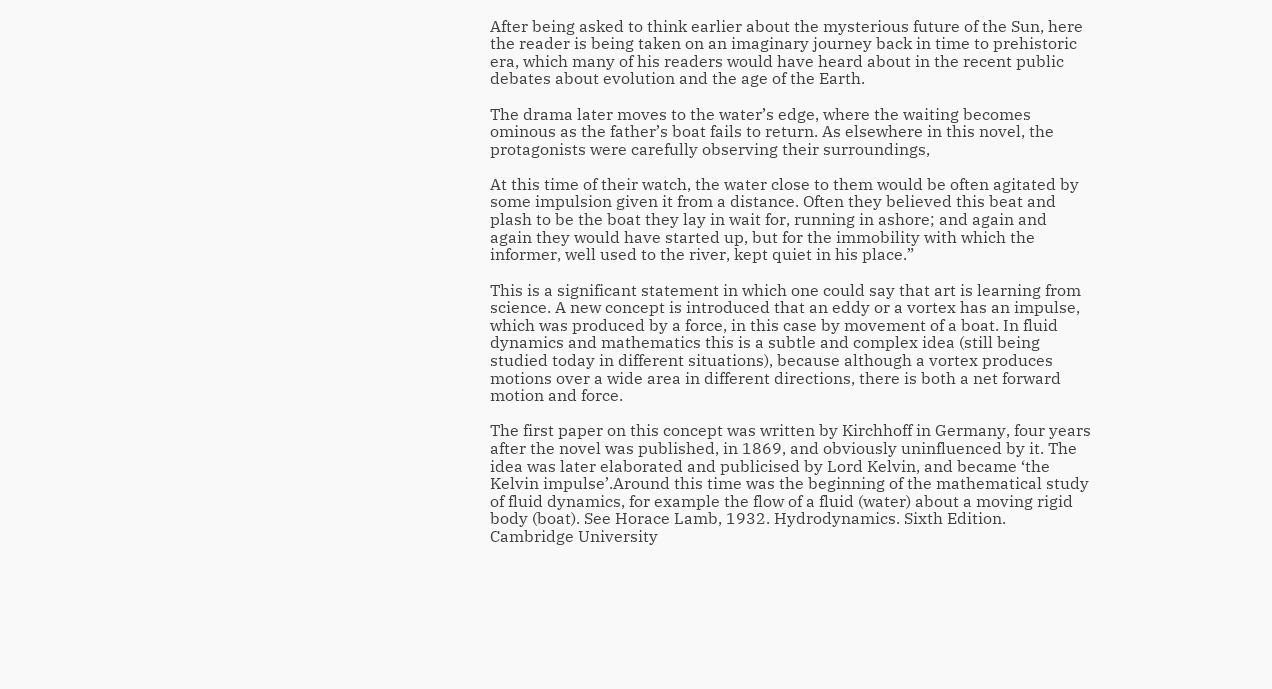After being asked to think earlier about the mysterious future of the Sun, here the reader is being taken on an imaginary journey back in time to prehistoric era, which many of his readers would have heard about in the recent public debates about evolution and the age of the Earth.

The drama later moves to the water’s edge, where the waiting becomes ominous as the father’s boat fails to return. As elsewhere in this novel, the protagonists were carefully observing their surroundings,

At this time of their watch, the water close to them would be often agitated by some impulsion given it from a distance. Often they believed this beat and plash to be the boat they lay in wait for, running in ashore; and again and again they would have started up, but for the immobility with which the informer, well used to the river, kept quiet in his place.”

This is a significant statement in which one could say that art is learning from science. A new concept is introduced that an eddy or a vortex has an impulse, which was produced by a force, in this case by movement of a boat. In fluid dynamics and mathematics this is a subtle and complex idea (still being studied today in different situations), because although a vortex produces motions over a wide area in different directions, there is both a net forward motion and force.

The first paper on this concept was written by Kirchhoff in Germany, four years after the novel was published, in 1869, and obviously uninfluenced by it. The idea was later elaborated and publicised by Lord Kelvin, and became ‘the Kelvin impulse’.Around this time was the beginning of the mathematical study of fluid dynamics, for example the flow of a fluid (water) about a moving rigid body (boat). See Horace Lamb, 1932. Hydrodynamics. Sixth Edition. Cambridge University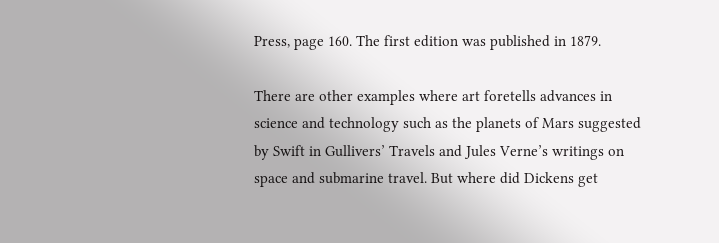Press, page 160. The first edition was published in 1879.

There are other examples where art foretells advances in science and technology such as the planets of Mars suggested by Swift in Gullivers’ Travels and Jules Verne’s writings on space and submarine travel. But where did Dickens get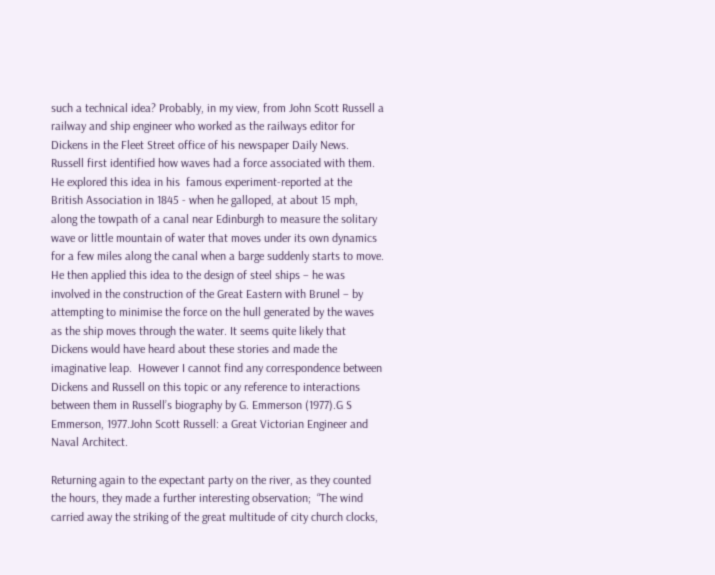such a technical idea? Probably, in my view, from John Scott Russell a railway and ship engineer who worked as the railways editor for Dickens in the Fleet Street office of his newspaper Daily News. Russell first identified how waves had a force associated with them. He explored this idea in his  famous experiment-reported at the British Association in 1845 - when he galloped, at about 15 mph, along the towpath of a canal near Edinburgh to measure the solitary wave or little mountain of water that moves under its own dynamics for a few miles along the canal when a barge suddenly starts to move. He then applied this idea to the design of steel ships – he was involved in the construction of the Great Eastern with Brunel – by attempting to minimise the force on the hull generated by the waves as the ship moves through the water. It seems quite likely that Dickens would have heard about these stories and made the imaginative leap.  However I cannot find any correspondence between Dickens and Russell on this topic or any reference to interactions between them in Russell’s biography by G. Emmerson (1977).G S Emmerson, 1977.John Scott Russell: a Great Victorian Engineer and Naval Architect.

Returning again to the expectant party on the river, as they counted the hours, they made a further interesting observation;  “The wind carried away the striking of the great multitude of city church clocks,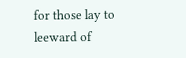for those lay to leeward of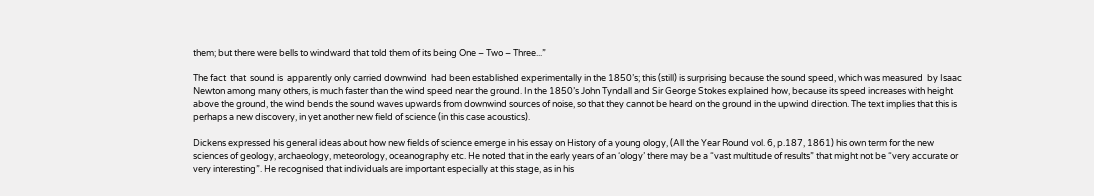them; but there were bells to windward that told them of its being One – Two – Three...”

The fact  that  sound is  apparently only carried downwind  had been established experimentally in the 1850’s; this (still) is surprising because the sound speed, which was measured  by Isaac Newton among many others, is much faster than the wind speed near the ground. In the 1850’s John Tyndall and Sir George Stokes explained how, because its speed increases with height above the ground, the wind bends the sound waves upwards from downwind sources of noise, so that they cannot be heard on the ground in the upwind direction. The text implies that this is perhaps a new discovery, in yet another new field of science (in this case acoustics).

Dickens expressed his general ideas about how new fields of science emerge in his essay on History of a young ology, (All the Year Round vol. 6, p.187, 1861) his own term for the new sciences of geology, archaeology, meteorology, oceanography etc. He noted that in the early years of an ‘ology’ there may be a “vast multitude of results” that might not be “very accurate or very interesting”. He recognised that individuals are important especially at this stage, as in his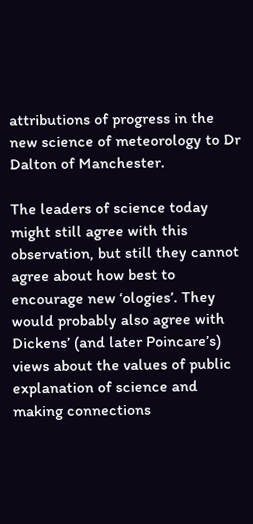attributions of progress in the new science of meteorology to Dr Dalton of Manchester.

The leaders of science today might still agree with this observation, but still they cannot agree about how best to encourage new ‘ologies’. They would probably also agree with Dickens’ (and later Poincare’s) views about the values of public explanation of science and making connections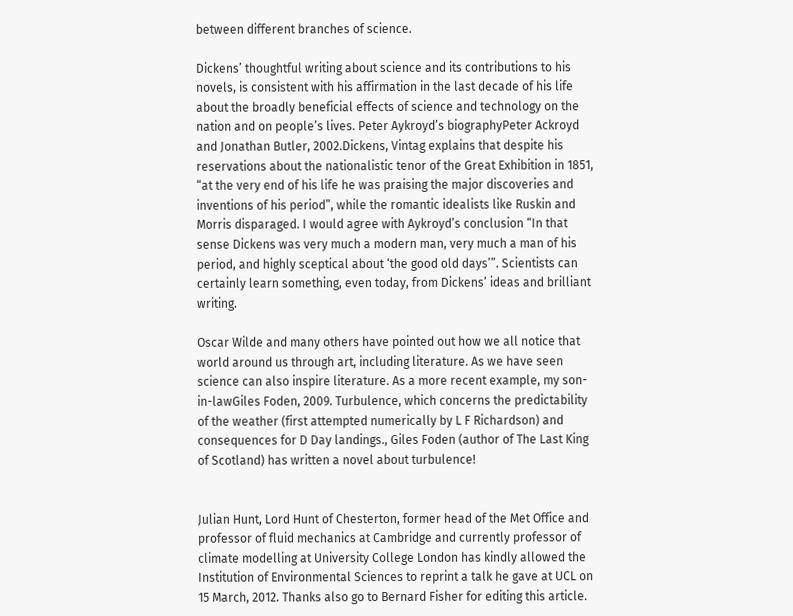between different branches of science.

Dickens’ thoughtful writing about science and its contributions to his novels, is consistent with his affirmation in the last decade of his life about the broadly beneficial effects of science and technology on the nation and on people’s lives. Peter Aykroyd’s biographyPeter Ackroyd and Jonathan Butler, 2002.Dickens, Vintag explains that despite his reservations about the nationalistic tenor of the Great Exhibition in 1851, “at the very end of his life he was praising the major discoveries and inventions of his period”, while the romantic idealists like Ruskin and Morris disparaged. I would agree with Aykroyd’s conclusion “In that sense Dickens was very much a modern man, very much a man of his period, and highly sceptical about ‘the good old days’”. Scientists can certainly learn something, even today, from Dickens’ ideas and brilliant writing.

Oscar Wilde and many others have pointed out how we all notice that world around us through art, including literature. As we have seen science can also inspire literature. As a more recent example, my son-in-lawGiles Foden, 2009. Turbulence, which concerns the predictability of the weather (first attempted numerically by L F Richardson) and consequences for D Day landings., Giles Foden (author of The Last King of Scotland) has written a novel about turbulence!


Julian Hunt, Lord Hunt of Chesterton, former head of the Met Office and professor of fluid mechanics at Cambridge and currently professor of climate modelling at University College London has kindly allowed the Institution of Environmental Sciences to reprint a talk he gave at UCL on 15 March, 2012. Thanks also go to Bernard Fisher for editing this article.